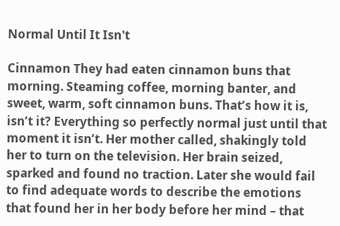Normal Until It Isn't

Cinnamon They had eaten cinnamon buns that morning. Steaming coffee, morning banter, and sweet, warm, soft cinnamon buns. That’s how it is, isn’t it? Everything so perfectly normal just until that moment it isn’t. Her mother called, shakingly told her to turn on the television. Her brain seized, sparked and found no traction. Later she would fail to find adequate words to describe the emotions that found her in her body before her mind – that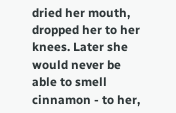dried her mouth, dropped her to her knees. Later she would never be able to smell cinnamon - to her,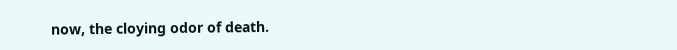now, the cloying odor of death.